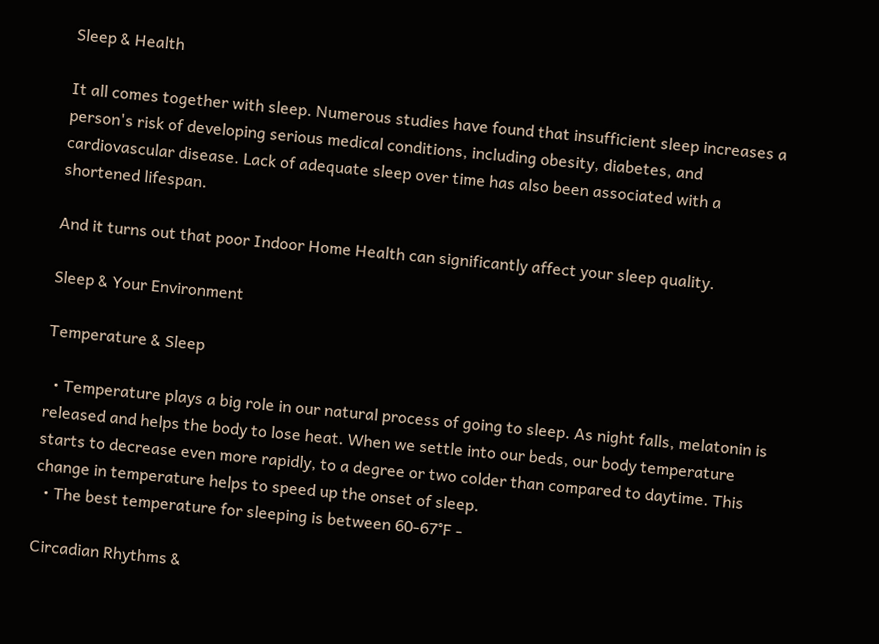Sleep & Health

It all comes together with sleep. Numerous studies have found that insufficient sleep increases a person's risk of developing serious medical conditions, including obesity, diabetes, and cardiovascular disease. Lack of adequate sleep over time has also been associated with a shortened lifespan.

And it turns out that poor Indoor Home Health can significantly affect your sleep quality.

Sleep & Your Environment

Temperature & Sleep

  • Temperature plays a big role in our natural process of going to sleep. As night falls, melatonin is released and helps the body to lose heat. When we settle into our beds, our body temperature starts to decrease even more rapidly, to a degree or two colder than compared to daytime. This change in temperature helps to speed up the onset of sleep.
  • The best temperature for sleeping is between 60-67°F -

Circadian Rhythms &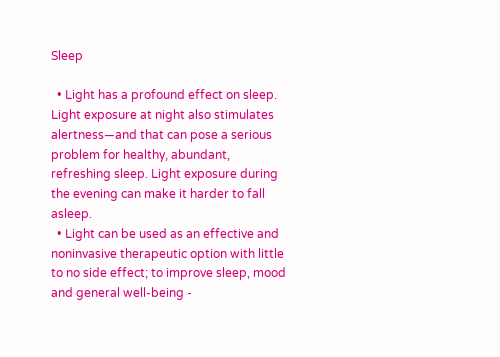Sleep

  • Light has a profound effect on sleep. Light exposure at night also stimulates alertness—and that can pose a serious problem for healthy, abundant, refreshing sleep. Light exposure during the evening can make it harder to fall asleep.
  • Light can be used as an effective and noninvasive therapeutic option with little to no side effect; to improve sleep, mood and general well-being -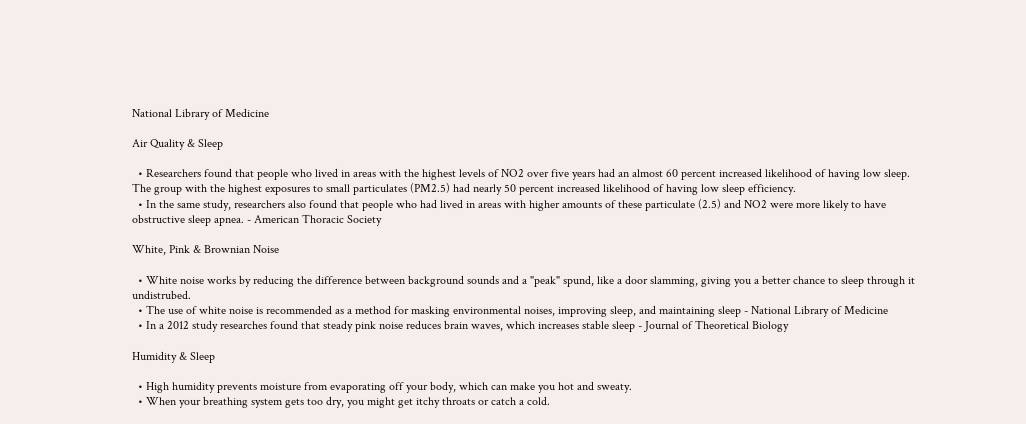National Library of Medicine

Air Quality & Sleep

  • Researchers found that people who lived in areas with the highest levels of NO2 over five years had an almost 60 percent increased likelihood of having low sleep. The group with the highest exposures to small particulates (PM2.5) had nearly 50 percent increased likelihood of having low sleep efficiency.
  • In the same study, researchers also found that people who had lived in areas with higher amounts of these particulate (2.5) and NO2 were more likely to have obstructive sleep apnea. - American Thoracic Society

White, Pink & Brownian Noise

  • White noise works by reducing the difference between background sounds and a "peak" spund, like a door slamming, giving you a better chance to sleep through it undistrubed.
  • The use of white noise is recommended as a method for masking environmental noises, improving sleep, and maintaining sleep - National Library of Medicine
  • In a 2012 study researches found that steady pink noise reduces brain waves, which increases stable sleep - Journal of Theoretical Biology

Humidity & Sleep

  • High humidity prevents moisture from evaporating off your body, which can make you hot and sweaty.
  • When your breathing system gets too dry, you might get itchy throats or catch a cold.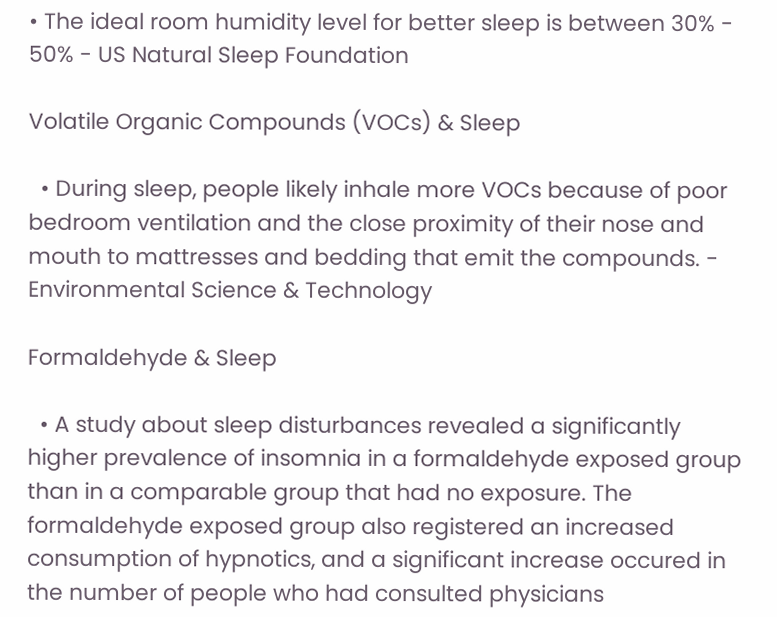• The ideal room humidity level for better sleep is between 30% - 50% - US Natural Sleep Foundation

Volatile Organic Compounds (VOCs) & Sleep

  • During sleep, people likely inhale more VOCs because of poor bedroom ventilation and the close proximity of their nose and mouth to mattresses and bedding that emit the compounds. - Environmental Science & Technology

Formaldehyde & Sleep

  • A study about sleep disturbances revealed a significantly higher prevalence of insomnia in a formaldehyde exposed group than in a comparable group that had no exposure. The formaldehyde exposed group also registered an increased consumption of hypnotics, and a significant increase occured in the number of people who had consulted physicians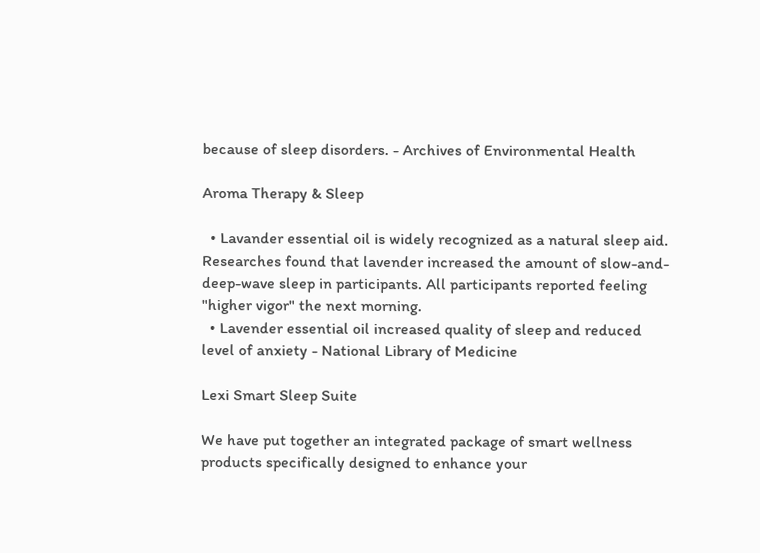because of sleep disorders. - Archives of Environmental Health

Aroma Therapy & Sleep

  • Lavander essential oil is widely recognized as a natural sleep aid. Researches found that lavender increased the amount of slow-and-deep-wave sleep in participants. All participants reported feeling "higher vigor" the next morning.
  • Lavender essential oil increased quality of sleep and reduced level of anxiety - National Library of Medicine

Lexi Smart Sleep Suite

We have put together an integrated package of smart wellness products specifically designed to enhance your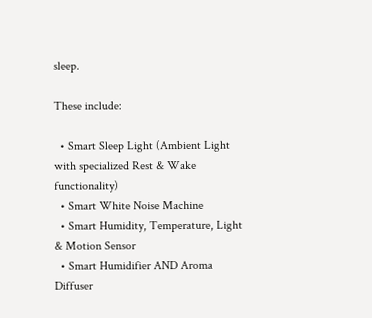sleep.

These include:

  • Smart Sleep Light (Ambient Light with specialized Rest & Wake functionality)
  • Smart White Noise Machine
  • Smart Humidity, Temperature, Light & Motion Sensor
  • Smart Humidifier AND Aroma Diffuser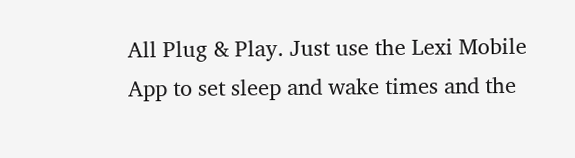All Plug & Play. Just use the Lexi Mobile App to set sleep and wake times and the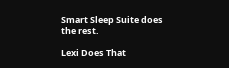Smart Sleep Suite does the rest.

Lexi Does That